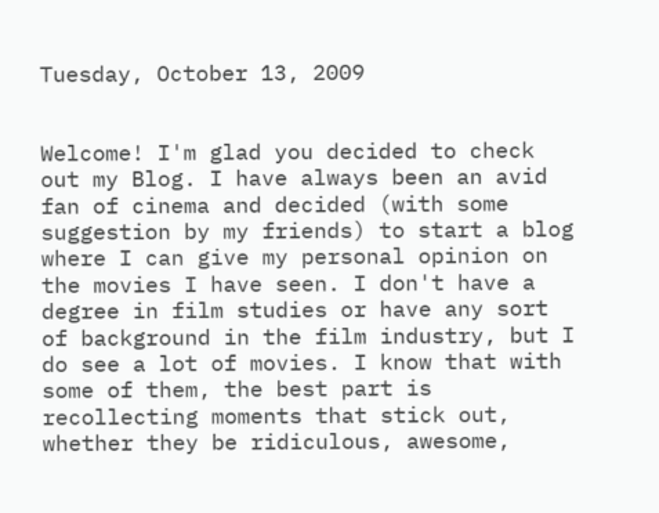Tuesday, October 13, 2009


Welcome! I'm glad you decided to check out my Blog. I have always been an avid fan of cinema and decided (with some suggestion by my friends) to start a blog where I can give my personal opinion on the movies I have seen. I don't have a degree in film studies or have any sort of background in the film industry, but I do see a lot of movies. I know that with some of them, the best part is recollecting moments that stick out, whether they be ridiculous, awesome,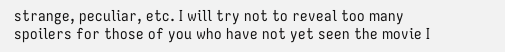strange, peculiar, etc. I will try not to reveal too many spoilers for those of you who have not yet seen the movie I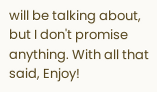will be talking about, but I don't promise anything. With all that said, Enjoy!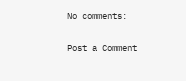No comments:

Post a Comment